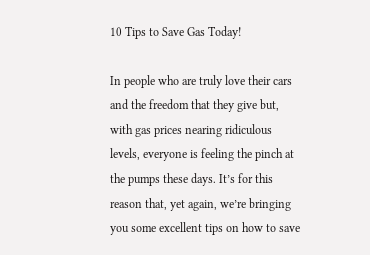10 Tips to Save Gas Today!

In people who are truly love their cars and the freedom that they give but, with gas prices nearing ridiculous levels, everyone is feeling the pinch at the pumps these days. It’s for this reason that, yet again, we’re bringing you some excellent tips on how to save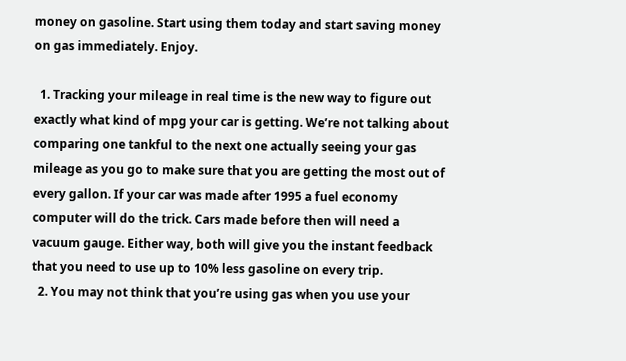money on gasoline. Start using them today and start saving money on gas immediately. Enjoy.

  1. Tracking your mileage in real time is the new way to figure out exactly what kind of mpg your car is getting. We’re not talking about comparing one tankful to the next one actually seeing your gas mileage as you go to make sure that you are getting the most out of every gallon. If your car was made after 1995 a fuel economy computer will do the trick. Cars made before then will need a vacuum gauge. Either way, both will give you the instant feedback that you need to use up to 10% less gasoline on every trip.
  2. You may not think that you’re using gas when you use your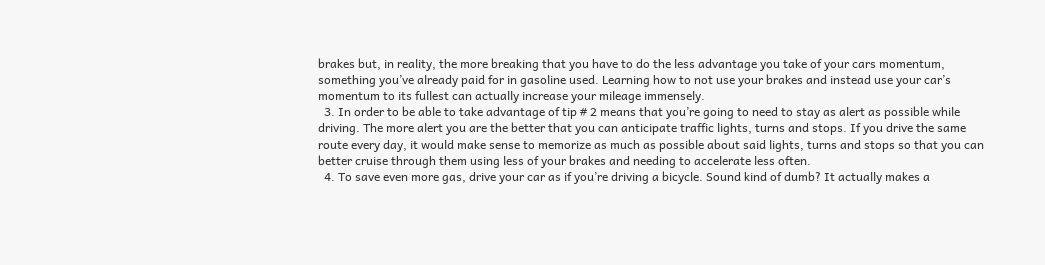brakes but, in reality, the more breaking that you have to do the less advantage you take of your cars momentum, something you’ve already paid for in gasoline used. Learning how to not use your brakes and instead use your car’s momentum to its fullest can actually increase your mileage immensely.
  3. In order to be able to take advantage of tip # 2 means that you’re going to need to stay as alert as possible while driving. The more alert you are the better that you can anticipate traffic lights, turns and stops. If you drive the same route every day, it would make sense to memorize as much as possible about said lights, turns and stops so that you can better cruise through them using less of your brakes and needing to accelerate less often.
  4. To save even more gas, drive your car as if you’re driving a bicycle. Sound kind of dumb? It actually makes a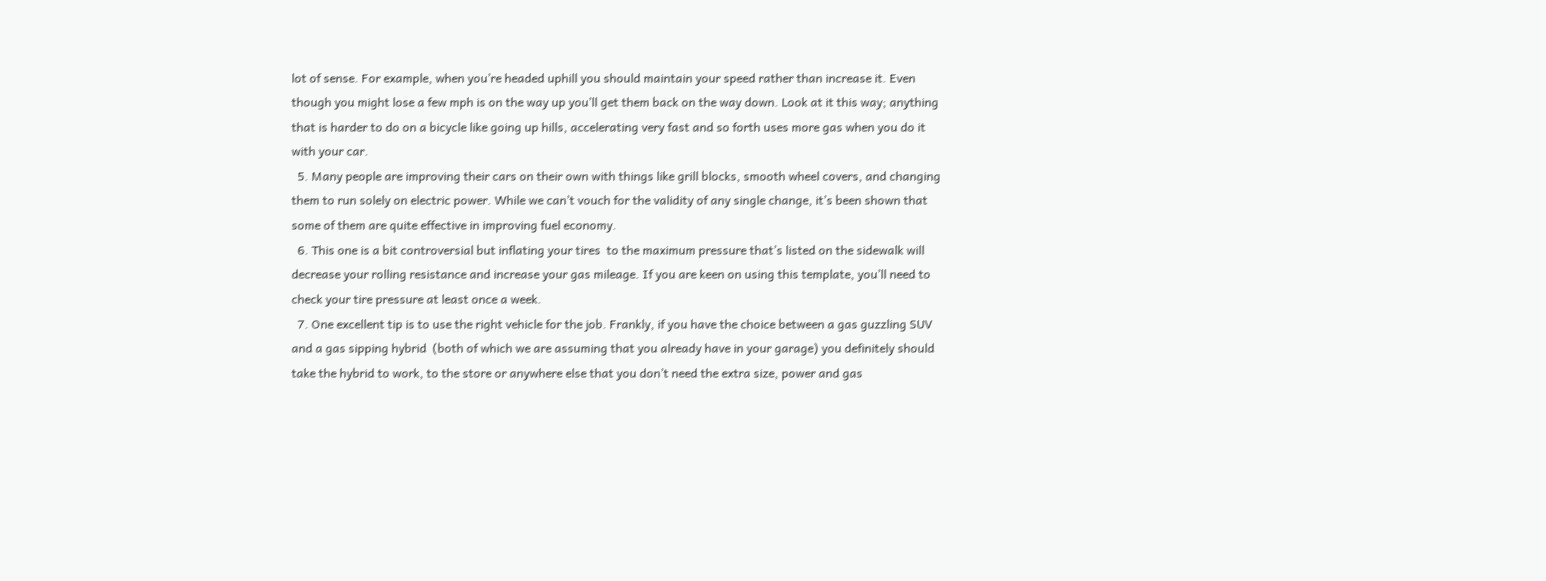lot of sense. For example, when you’re headed uphill you should maintain your speed rather than increase it. Even though you might lose a few mph is on the way up you’ll get them back on the way down. Look at it this way; anything that is harder to do on a bicycle like going up hills, accelerating very fast and so forth uses more gas when you do it with your car.
  5. Many people are improving their cars on their own with things like grill blocks, smooth wheel covers, and changing them to run solely on electric power. While we can’t vouch for the validity of any single change, it’s been shown that some of them are quite effective in improving fuel economy.
  6. This one is a bit controversial but inflating your tires  to the maximum pressure that’s listed on the sidewalk will decrease your rolling resistance and increase your gas mileage. If you are keen on using this template, you’ll need to check your tire pressure at least once a week.
  7. One excellent tip is to use the right vehicle for the job. Frankly, if you have the choice between a gas guzzling SUV and a gas sipping hybrid  (both of which we are assuming that you already have in your garage) you definitely should take the hybrid to work, to the store or anywhere else that you don’t need the extra size, power and gas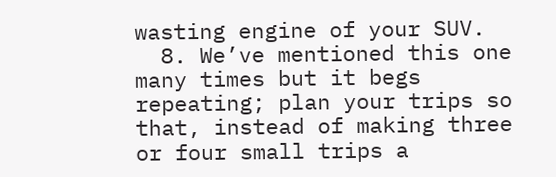wasting engine of your SUV.
  8. We’ve mentioned this one many times but it begs repeating; plan your trips so that, instead of making three or four small trips a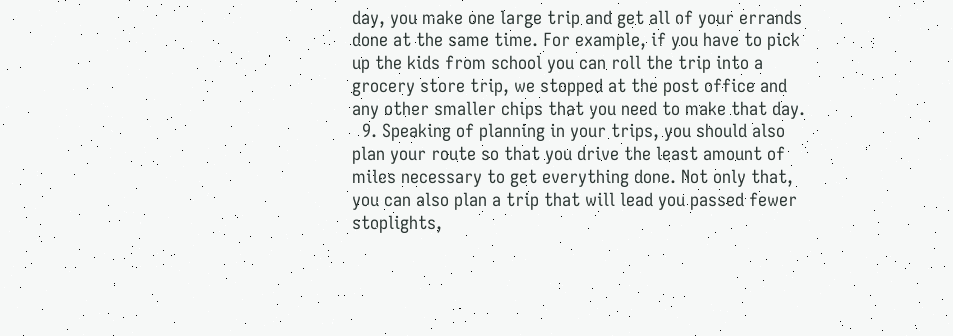day, you make one large trip and get all of your errands done at the same time. For example, if you have to pick up the kids from school you can roll the trip into a grocery store trip, we stopped at the post office and any other smaller chips that you need to make that day.
  9. Speaking of planning in your trips, you should also plan your route so that you drive the least amount of miles necessary to get everything done. Not only that, you can also plan a trip that will lead you passed fewer stoplights,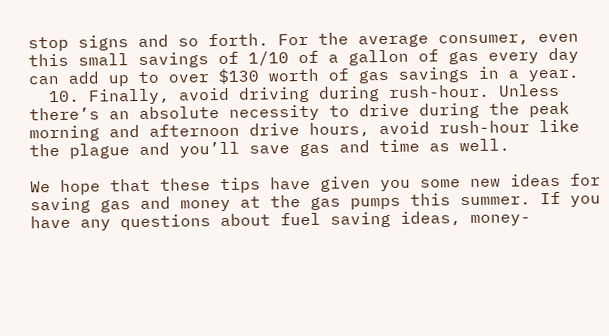stop signs and so forth. For the average consumer, even this small savings of 1/10 of a gallon of gas every day can add up to over $130 worth of gas savings in a year.
  10. Finally, avoid driving during rush-hour. Unless there’s an absolute necessity to drive during the peak morning and afternoon drive hours, avoid rush-hour like the plague and you’ll save gas and time as well.

We hope that these tips have given you some new ideas for saving gas and money at the gas pumps this summer. If you have any questions about fuel saving ideas, money-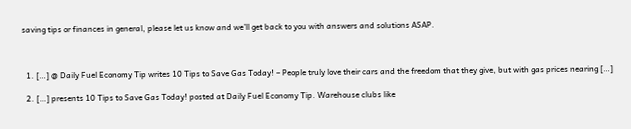saving tips or finances in general, please let us know and we’ll get back to you with answers and solutions ASAP.



  1. […] @ Daily Fuel Economy Tip writes 10 Tips to Save Gas Today! – People truly love their cars and the freedom that they give, but with gas prices nearing […]

  2. […] presents 10 Tips to Save Gas Today! posted at Daily Fuel Economy Tip. Warehouse clubs like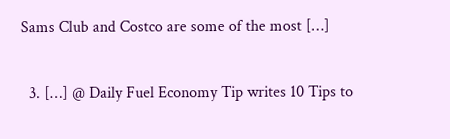Sams Club and Costco are some of the most […]

  3. […] @ Daily Fuel Economy Tip writes 10 Tips to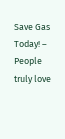Save Gas Today! – People truly love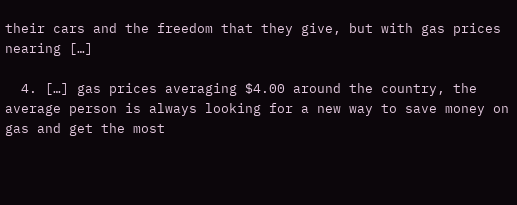their cars and the freedom that they give, but with gas prices nearing […]

  4. […] gas prices averaging $4.00 around the country, the average person is always looking for a new way to save money on gas and get the most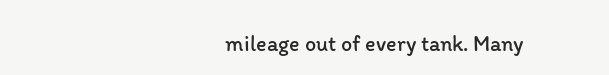mileage out of every tank. Many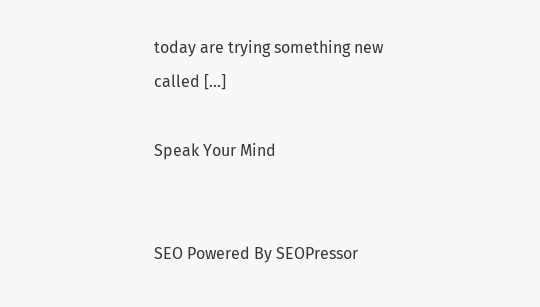today are trying something new called […]

Speak Your Mind


SEO Powered By SEOPressor